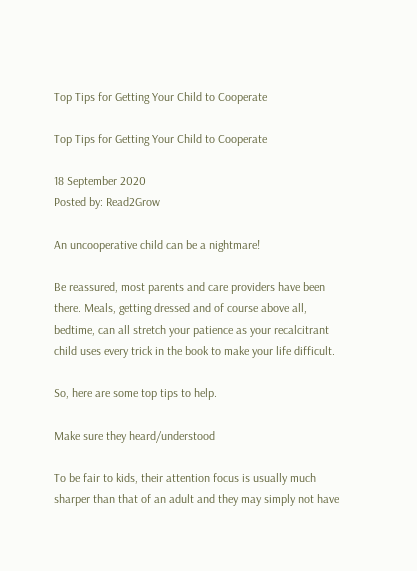Top Tips for Getting Your Child to Cooperate

Top Tips for Getting Your Child to Cooperate

18 September 2020
Posted by: Read2Grow

An uncooperative child can be a nightmare!

Be reassured, most parents and care providers have been there. Meals, getting dressed and of course above all, bedtime, can all stretch your patience as your recalcitrant child uses every trick in the book to make your life difficult.

So, here are some top tips to help.

Make sure they heard/understood

To be fair to kids, their attention focus is usually much sharper than that of an adult and they may simply not have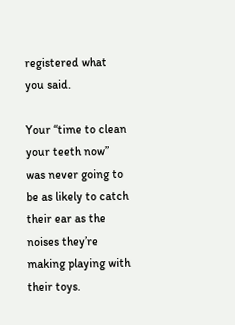registered what you said.

Your “time to clean your teeth now” was never going to be as likely to catch their ear as the noises they’re making playing with their toys.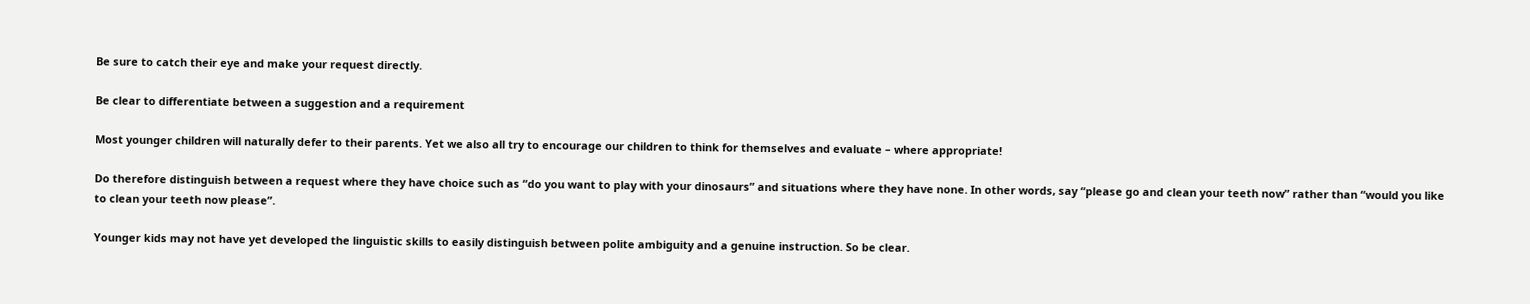Be sure to catch their eye and make your request directly.

Be clear to differentiate between a suggestion and a requirement

Most younger children will naturally defer to their parents. Yet we also all try to encourage our children to think for themselves and evaluate – where appropriate!

Do therefore distinguish between a request where they have choice such as “do you want to play with your dinosaurs” and situations where they have none. In other words, say “please go and clean your teeth now” rather than “would you like to clean your teeth now please”.

Younger kids may not have yet developed the linguistic skills to easily distinguish between polite ambiguity and a genuine instruction. So be clear.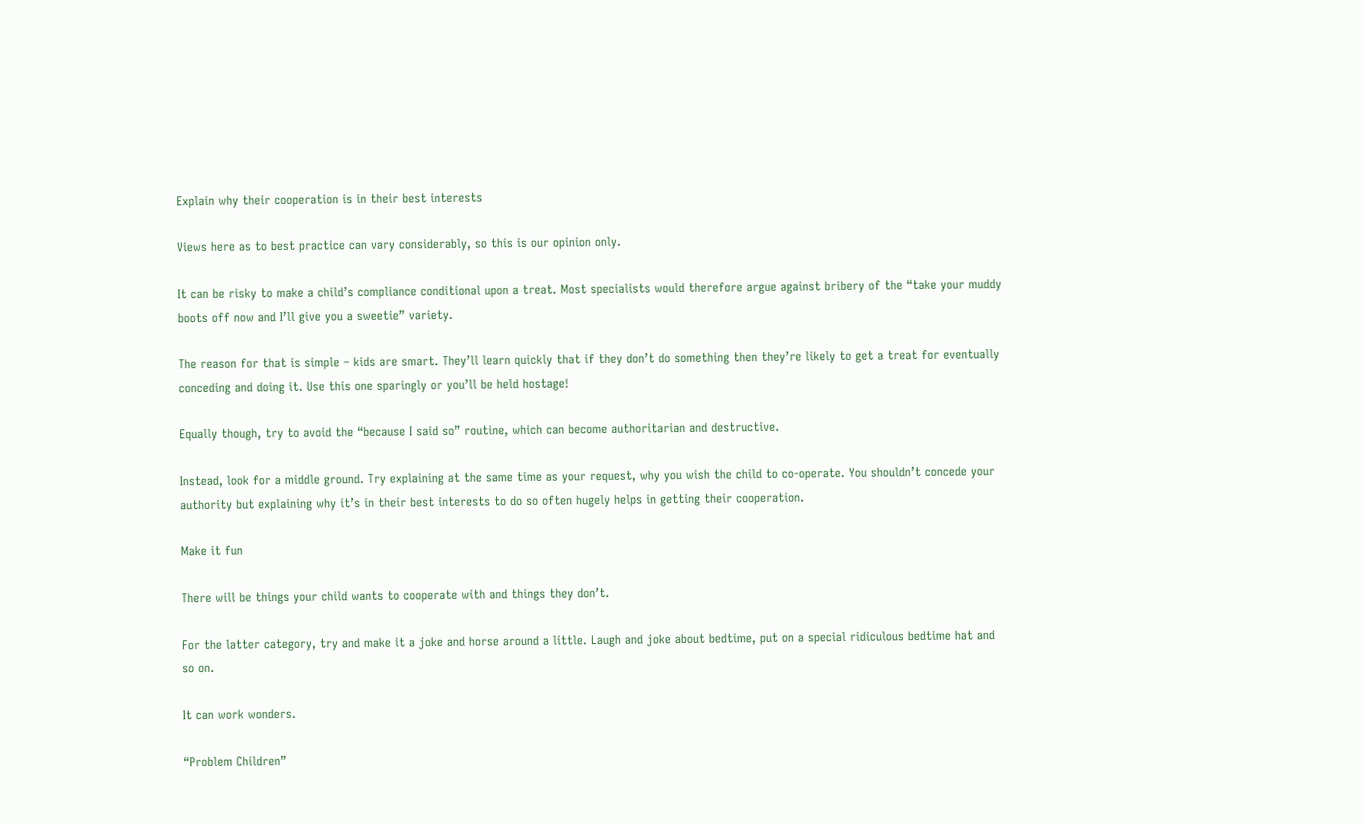Explain why their cooperation is in their best interests

Views here as to best practice can vary considerably, so this is our opinion only.

It can be risky to make a child’s compliance conditional upon a treat. Most specialists would therefore argue against bribery of the “take your muddy boots off now and I’ll give you a sweetie” variety.

The reason for that is simple – kids are smart. They’ll learn quickly that if they don’t do something then they’re likely to get a treat for eventually conceding and doing it. Use this one sparingly or you’ll be held hostage!

Equally though, try to avoid the “because I said so” routine, which can become authoritarian and destructive.

Instead, look for a middle ground. Try explaining at the same time as your request, why you wish the child to co-operate. You shouldn’t concede your authority but explaining why it’s in their best interests to do so often hugely helps in getting their cooperation.

Make it fun

There will be things your child wants to cooperate with and things they don’t.

For the latter category, try and make it a joke and horse around a little. Laugh and joke about bedtime, put on a special ridiculous bedtime hat and so on.

It can work wonders.

“Problem Children”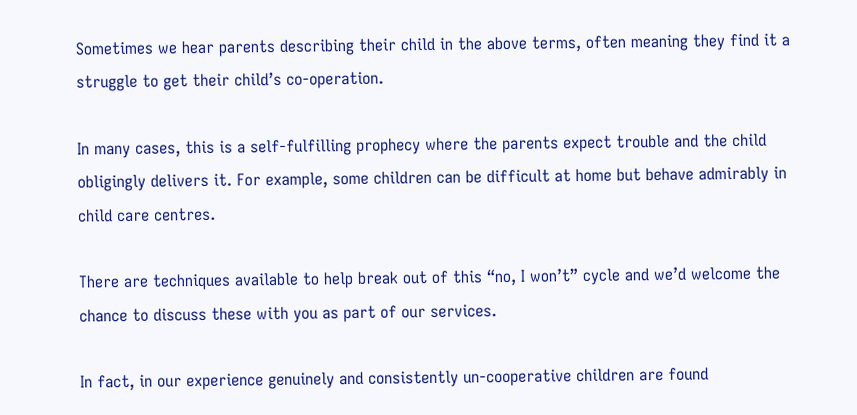Sometimes we hear parents describing their child in the above terms, often meaning they find it a struggle to get their child’s co-operation.

In many cases, this is a self-fulfilling prophecy where the parents expect trouble and the child obligingly delivers it. For example, some children can be difficult at home but behave admirably in child care centres.

There are techniques available to help break out of this “no, I won’t” cycle and we’d welcome the chance to discuss these with you as part of our services.

In fact, in our experience genuinely and consistently un-cooperative children are found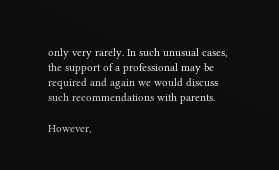only very rarely. In such unusual cases, the support of a professional may be required and again we would discuss such recommendations with parents.

However,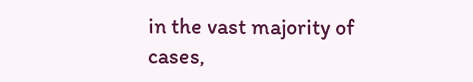in the vast majority of cases,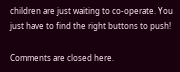children are just waiting to co-operate. You just have to find the right buttons to push!

Comments are closed here.